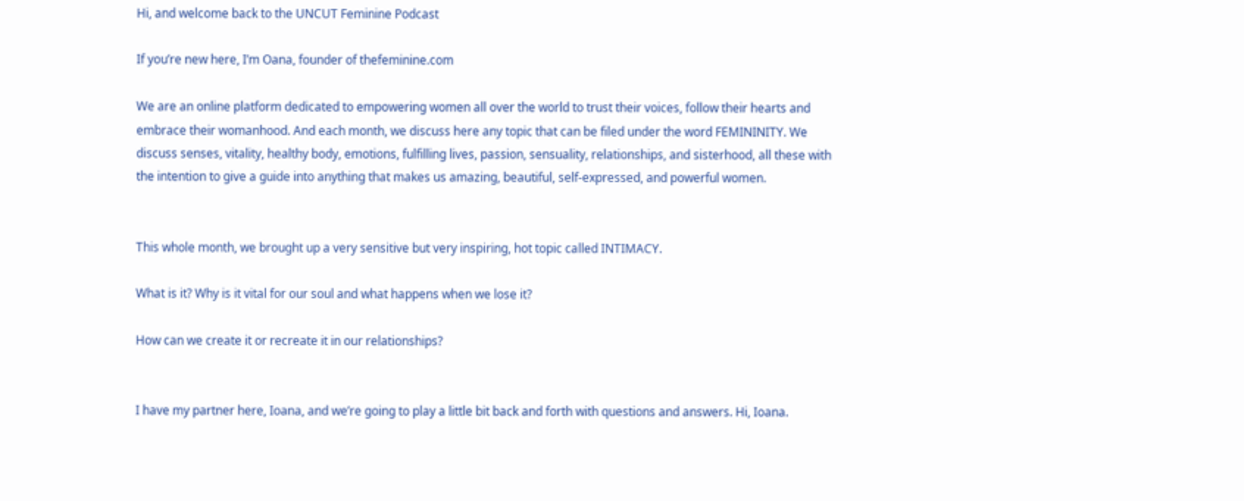Hi, and welcome back to the UNCUT Feminine Podcast

If you’re new here, I’m Oana, founder of thefeminine.com

We are an online platform dedicated to empowering women all over the world to trust their voices, follow their hearts and embrace their womanhood. And each month, we discuss here any topic that can be filed under the word FEMININITY. We discuss senses, vitality, healthy body, emotions, fulfilling lives, passion, sensuality, relationships, and sisterhood, all these with the intention to give a guide into anything that makes us amazing, beautiful, self-expressed, and powerful women.


This whole month, we brought up a very sensitive but very inspiring, hot topic called INTIMACY.

What is it? Why is it vital for our soul and what happens when we lose it?

How can we create it or recreate it in our relationships?


I have my partner here, Ioana, and we’re going to play a little bit back and forth with questions and answers. Hi, Ioana.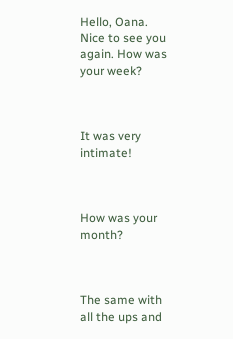Hello, Oana. Nice to see you again. How was your week?



It was very intimate!



How was your month?



The same with all the ups and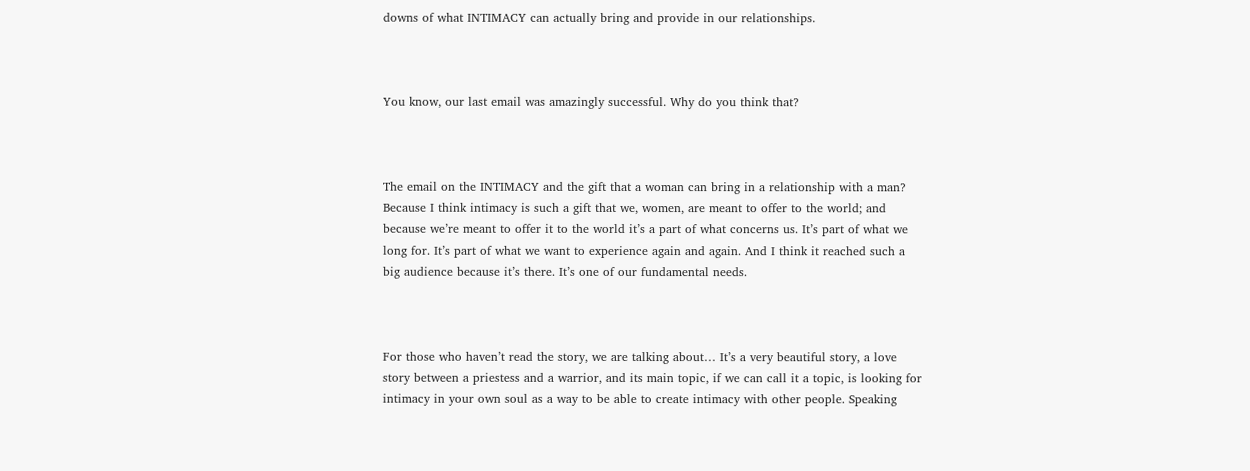downs of what INTIMACY can actually bring and provide in our relationships.



You know, our last email was amazingly successful. Why do you think that?



The email on the INTIMACY and the gift that a woman can bring in a relationship with a man? Because I think intimacy is such a gift that we, women, are meant to offer to the world; and because we’re meant to offer it to the world it’s a part of what concerns us. It’s part of what we long for. It’s part of what we want to experience again and again. And I think it reached such a big audience because it’s there. It’s one of our fundamental needs.



For those who haven’t read the story, we are talking about… It’s a very beautiful story, a love story between a priestess and a warrior, and its main topic, if we can call it a topic, is looking for intimacy in your own soul as a way to be able to create intimacy with other people. Speaking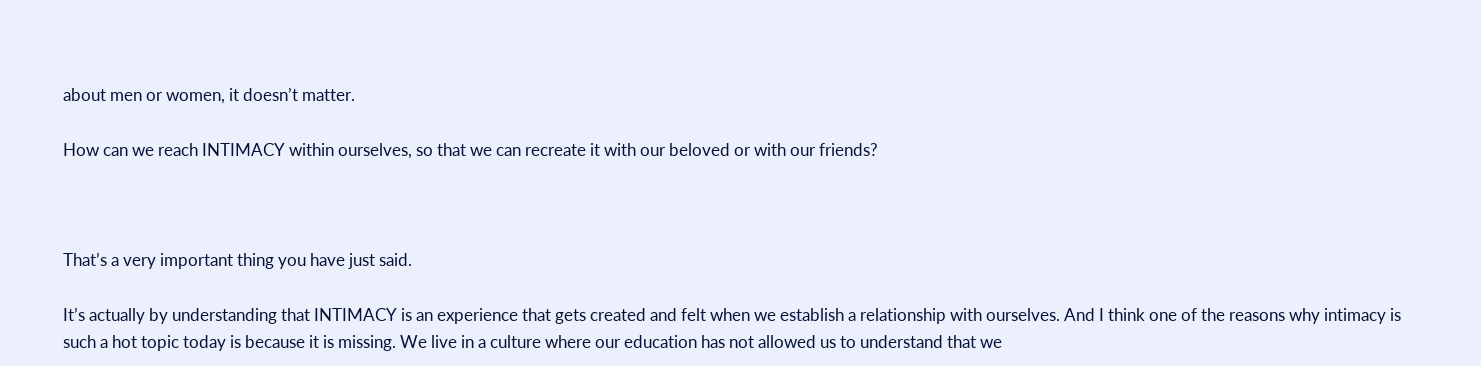about men or women, it doesn’t matter.

How can we reach INTIMACY within ourselves, so that we can recreate it with our beloved or with our friends?



That’s a very important thing you have just said.

It’s actually by understanding that INTIMACY is an experience that gets created and felt when we establish a relationship with ourselves. And I think one of the reasons why intimacy is such a hot topic today is because it is missing. We live in a culture where our education has not allowed us to understand that we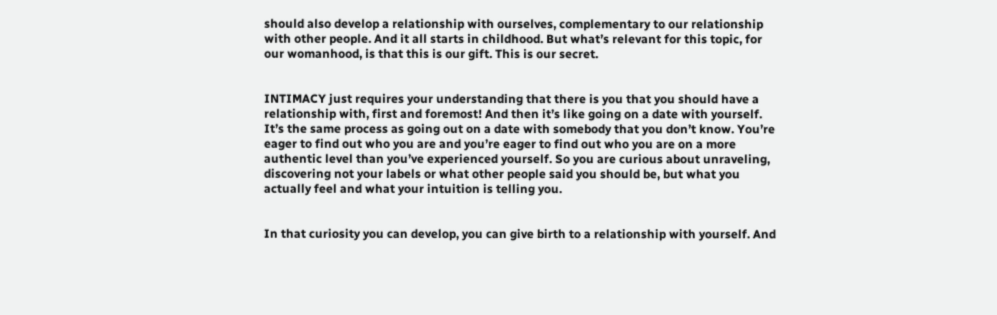should also develop a relationship with ourselves, complementary to our relationship with other people. And it all starts in childhood. But what’s relevant for this topic, for our womanhood, is that this is our gift. This is our secret.


INTIMACY just requires your understanding that there is you that you should have a relationship with, first and foremost! And then it’s like going on a date with yourself. It’s the same process as going out on a date with somebody that you don’t know. You’re eager to find out who you are and you’re eager to find out who you are on a more authentic level than you’ve experienced yourself. So you are curious about unraveling, discovering not your labels or what other people said you should be, but what you actually feel and what your intuition is telling you.


In that curiosity you can develop, you can give birth to a relationship with yourself. And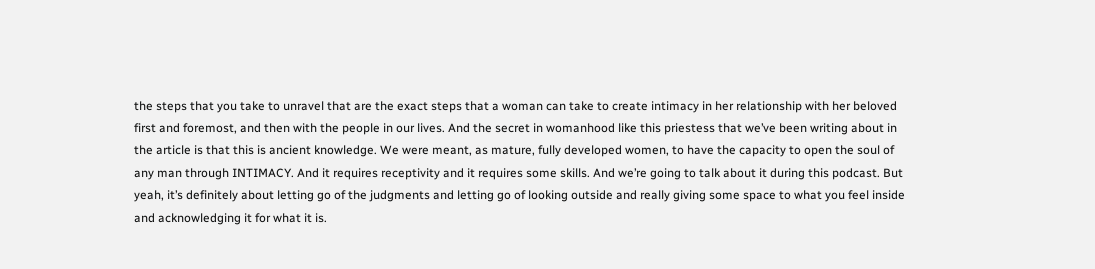the steps that you take to unravel that are the exact steps that a woman can take to create intimacy in her relationship with her beloved first and foremost, and then with the people in our lives. And the secret in womanhood like this priestess that we’ve been writing about in the article is that this is ancient knowledge. We were meant, as mature, fully developed women, to have the capacity to open the soul of any man through INTIMACY. And it requires receptivity and it requires some skills. And we’re going to talk about it during this podcast. But yeah, it’s definitely about letting go of the judgments and letting go of looking outside and really giving some space to what you feel inside and acknowledging it for what it is.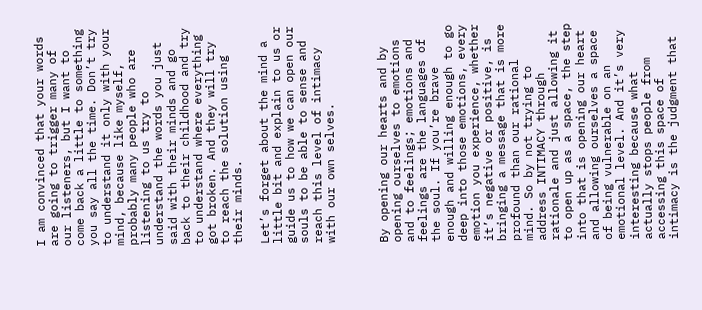I am convinced that your words are going to trigger many of our listeners, but I want to come back a little to something you say all the time. Don’t try to understand it only with your mind, because like myself, probably many people who are listening to us try to understand the words you just said with their minds and go back to their childhood and try to understand where everything got broken. And they will try to reach the solution using their minds.

Let’s forget about the mind a little bit and explain to us or guide us to how we can open our souls to be able to sense and reach this level of intimacy with our own selves.



By opening our hearts and by opening ourselves to emotions and to feelings; emotions and feelings are the languages of the soul. If you’re brave enough and willing enough to go deep into those emotions, every emotion you experience, whether it’s negative or positive, is bringing a message that is more profound than our rational mind. So by not trying to address INTIMACY through rationale and just allowing it to open up as a space, the step into that is opening our heart and allowing ourselves a space of being vulnerable on an emotional level. And it’s very interesting because what actually stops people from accessing this space of intimacy is the judgment that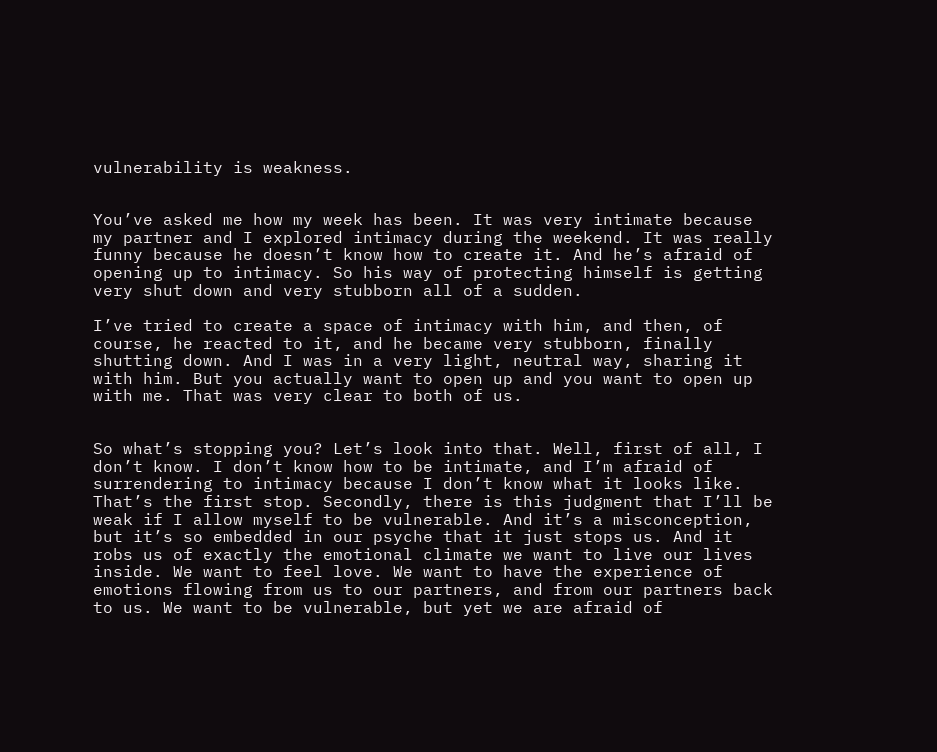vulnerability is weakness.


You’ve asked me how my week has been. It was very intimate because my partner and I explored intimacy during the weekend. It was really funny because he doesn’t know how to create it. And he’s afraid of opening up to intimacy. So his way of protecting himself is getting very shut down and very stubborn all of a sudden.

I’ve tried to create a space of intimacy with him, and then, of course, he reacted to it, and he became very stubborn, finally shutting down. And I was in a very light, neutral way, sharing it with him. But you actually want to open up and you want to open up with me. That was very clear to both of us.


So what’s stopping you? Let’s look into that. Well, first of all, I don’t know. I don’t know how to be intimate, and I’m afraid of surrendering to intimacy because I don’t know what it looks like. That’s the first stop. Secondly, there is this judgment that I’ll be weak if I allow myself to be vulnerable. And it’s a misconception, but it’s so embedded in our psyche that it just stops us. And it robs us of exactly the emotional climate we want to live our lives inside. We want to feel love. We want to have the experience of emotions flowing from us to our partners, and from our partners back to us. We want to be vulnerable, but yet we are afraid of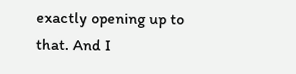exactly opening up to that. And I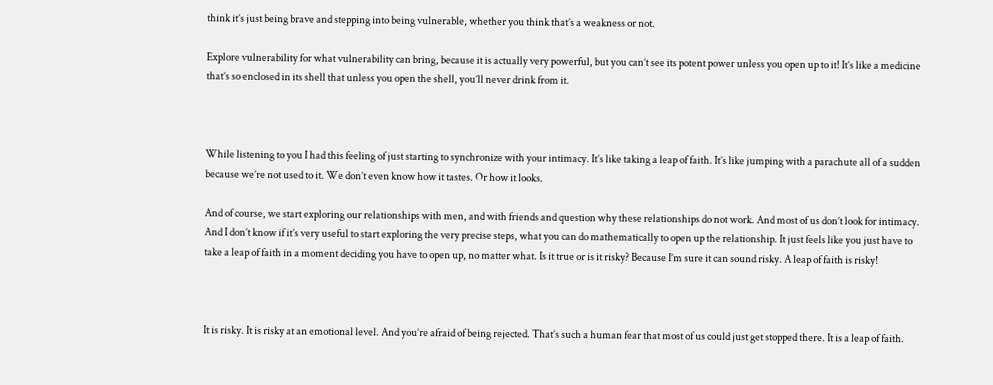think it’s just being brave and stepping into being vulnerable, whether you think that’s a weakness or not.

Explore vulnerability for what vulnerability can bring, because it is actually very powerful, but you can’t see its potent power unless you open up to it! It’s like a medicine that’s so enclosed in its shell that unless you open the shell, you’ll never drink from it.



While listening to you I had this feeling of just starting to synchronize with your intimacy. It’s like taking a leap of faith. It’s like jumping with a parachute all of a sudden because we’re not used to it. We don’t even know how it tastes. Or how it looks.

And of course, we start exploring our relationships with men, and with friends and question why these relationships do not work. And most of us don’t look for intimacy. And I don’t know if it’s very useful to start exploring the very precise steps, what you can do mathematically to open up the relationship. It just feels like you just have to take a leap of faith in a moment deciding you have to open up, no matter what. Is it true or is it risky? Because I’m sure it can sound risky. A leap of faith is risky!



It is risky. It is risky at an emotional level. And you’re afraid of being rejected. That’s such a human fear that most of us could just get stopped there. It is a leap of faith.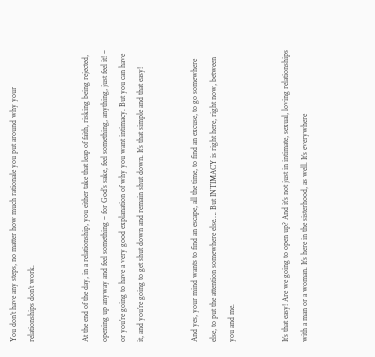You don’t have any steps, no matter how much rationale you put around why your relationships don’t work.


At the end of the day, in a relationship, you either take that leap of faith, risking being rejected, opening up anyway and feel something – for God’s sake, feel something, anything, just feel it! – or you’re going to have a very good explanation of why you want intimacy. But you can have it, and you’re going to get shut down and remain shut down. It’s that simple and that easy!


And yes, your mind wants to find an escape, all the time, to find an excuse, to go somewhere else, to put the attention somewhere else…. But INTIMACY is right here, right now, between you and me.


It’s that easy! Are we going to open up? And it’s not just in intimate, sexual, loving relationships with a man or a woman. It’s here in the sisterhood, as well. It’s everywhere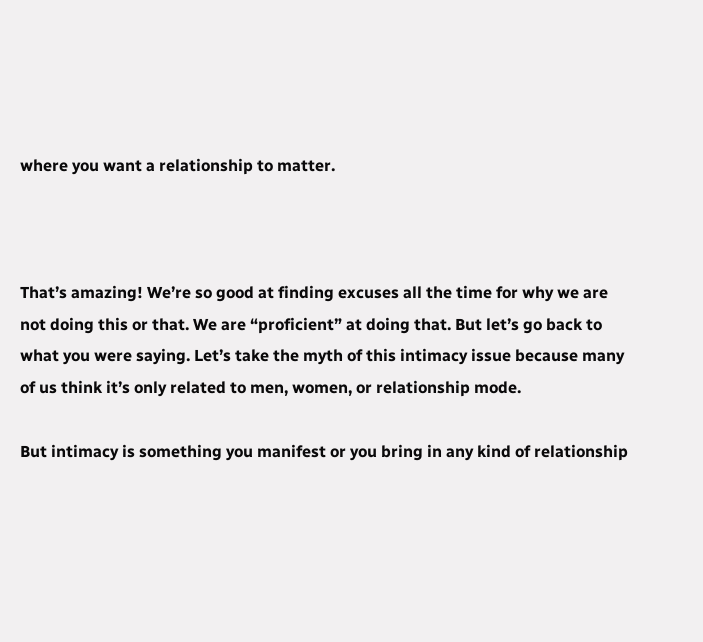where you want a relationship to matter.



That’s amazing! We’re so good at finding excuses all the time for why we are not doing this or that. We are “proficient” at doing that. But let’s go back to what you were saying. Let’s take the myth of this intimacy issue because many of us think it’s only related to men, women, or relationship mode.

But intimacy is something you manifest or you bring in any kind of relationship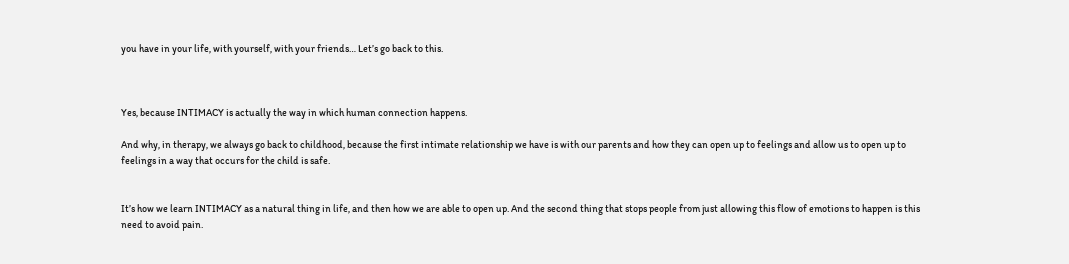you have in your life, with yourself, with your friends… Let’s go back to this.



Yes, because INTIMACY is actually the way in which human connection happens.

And why, in therapy, we always go back to childhood, because the first intimate relationship we have is with our parents and how they can open up to feelings and allow us to open up to feelings in a way that occurs for the child is safe.


It’s how we learn INTIMACY as a natural thing in life, and then how we are able to open up. And the second thing that stops people from just allowing this flow of emotions to happen is this need to avoid pain.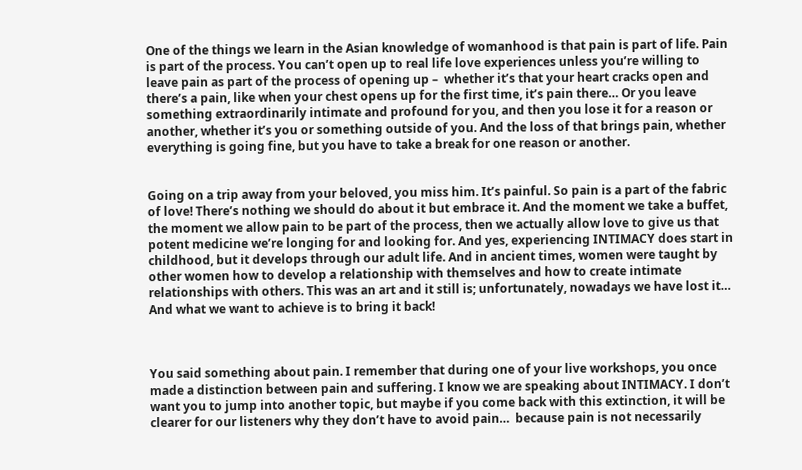One of the things we learn in the Asian knowledge of womanhood is that pain is part of life. Pain is part of the process. You can’t open up to real life love experiences unless you’re willing to leave pain as part of the process of opening up –  whether it’s that your heart cracks open and there’s a pain, like when your chest opens up for the first time, it’s pain there… Or you leave something extraordinarily intimate and profound for you, and then you lose it for a reason or another, whether it’s you or something outside of you. And the loss of that brings pain, whether everything is going fine, but you have to take a break for one reason or another.


Going on a trip away from your beloved, you miss him. It’s painful. So pain is a part of the fabric of love! There’s nothing we should do about it but embrace it. And the moment we take a buffet, the moment we allow pain to be part of the process, then we actually allow love to give us that potent medicine we’re longing for and looking for. And yes, experiencing INTIMACY does start in childhood, but it develops through our adult life. And in ancient times, women were taught by other women how to develop a relationship with themselves and how to create intimate relationships with others. This was an art and it still is; unfortunately, nowadays we have lost it… And what we want to achieve is to bring it back!



You said something about pain. I remember that during one of your live workshops, you once made a distinction between pain and suffering. I know we are speaking about INTIMACY. I don’t want you to jump into another topic, but maybe if you come back with this extinction, it will be clearer for our listeners why they don’t have to avoid pain…  because pain is not necessarily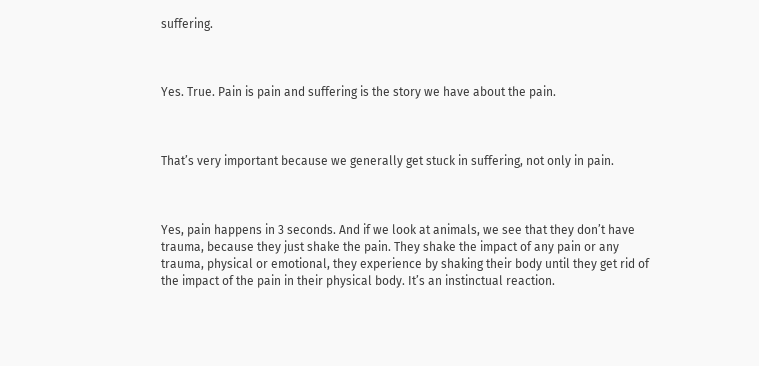suffering.



Yes. True. Pain is pain and suffering is the story we have about the pain.



That’s very important because we generally get stuck in suffering, not only in pain.



Yes, pain happens in 3 seconds. And if we look at animals, we see that they don’t have trauma, because they just shake the pain. They shake the impact of any pain or any trauma, physical or emotional, they experience by shaking their body until they get rid of the impact of the pain in their physical body. It’s an instinctual reaction.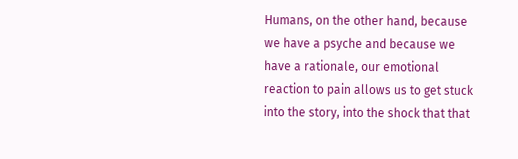Humans, on the other hand, because we have a psyche and because we have a rationale, our emotional reaction to pain allows us to get stuck into the story, into the shock that that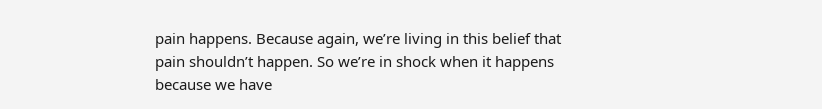pain happens. Because again, we’re living in this belief that pain shouldn’t happen. So we’re in shock when it happens because we have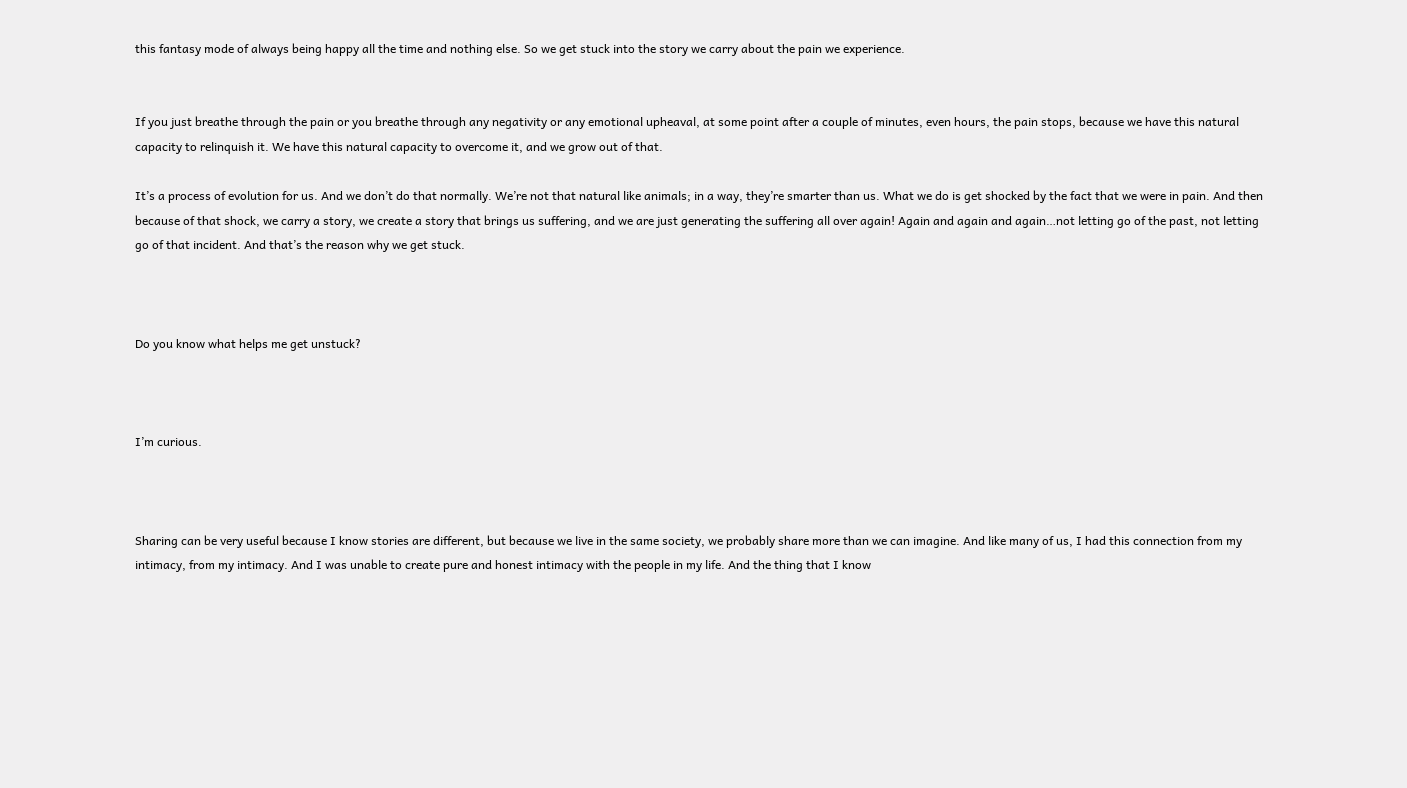this fantasy mode of always being happy all the time and nothing else. So we get stuck into the story we carry about the pain we experience.


If you just breathe through the pain or you breathe through any negativity or any emotional upheaval, at some point after a couple of minutes, even hours, the pain stops, because we have this natural capacity to relinquish it. We have this natural capacity to overcome it, and we grow out of that.

It’s a process of evolution for us. And we don’t do that normally. We’re not that natural like animals; in a way, they’re smarter than us. What we do is get shocked by the fact that we were in pain. And then because of that shock, we carry a story, we create a story that brings us suffering, and we are just generating the suffering all over again! Again and again and again…not letting go of the past, not letting go of that incident. And that’s the reason why we get stuck.



Do you know what helps me get unstuck?



I’m curious.



Sharing can be very useful because I know stories are different, but because we live in the same society, we probably share more than we can imagine. And like many of us, I had this connection from my intimacy, from my intimacy. And I was unable to create pure and honest intimacy with the people in my life. And the thing that I know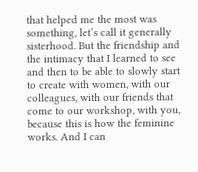that helped me the most was something, let’s call it generally sisterhood. But the friendship and the intimacy that I learned to see and then to be able to slowly start to create with women, with our colleagues, with our friends that come to our workshop, with you, because this is how the feminine works. And I can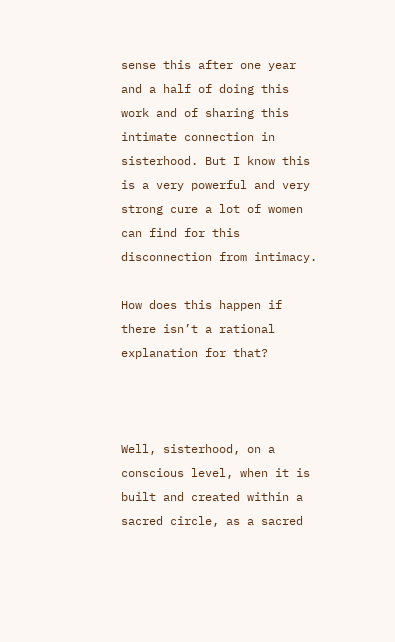sense this after one year and a half of doing this work and of sharing this intimate connection in sisterhood. But I know this is a very powerful and very strong cure a lot of women can find for this disconnection from intimacy.

How does this happen if there isn’t a rational explanation for that?



Well, sisterhood, on a conscious level, when it is built and created within a sacred circle, as a sacred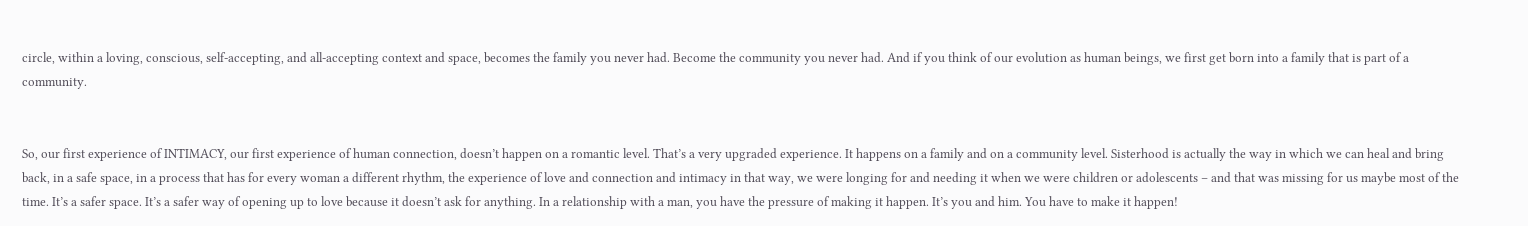circle, within a loving, conscious, self-accepting, and all-accepting context and space, becomes the family you never had. Become the community you never had. And if you think of our evolution as human beings, we first get born into a family that is part of a community.


So, our first experience of INTIMACY, our first experience of human connection, doesn’t happen on a romantic level. That’s a very upgraded experience. It happens on a family and on a community level. Sisterhood is actually the way in which we can heal and bring back, in a safe space, in a process that has for every woman a different rhythm, the experience of love and connection and intimacy in that way, we were longing for and needing it when we were children or adolescents – and that was missing for us maybe most of the time. It’s a safer space. It’s a safer way of opening up to love because it doesn’t ask for anything. In a relationship with a man, you have the pressure of making it happen. It’s you and him. You have to make it happen!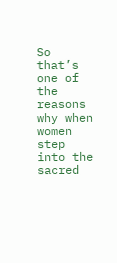So that’s one of the reasons why when women step into the sacred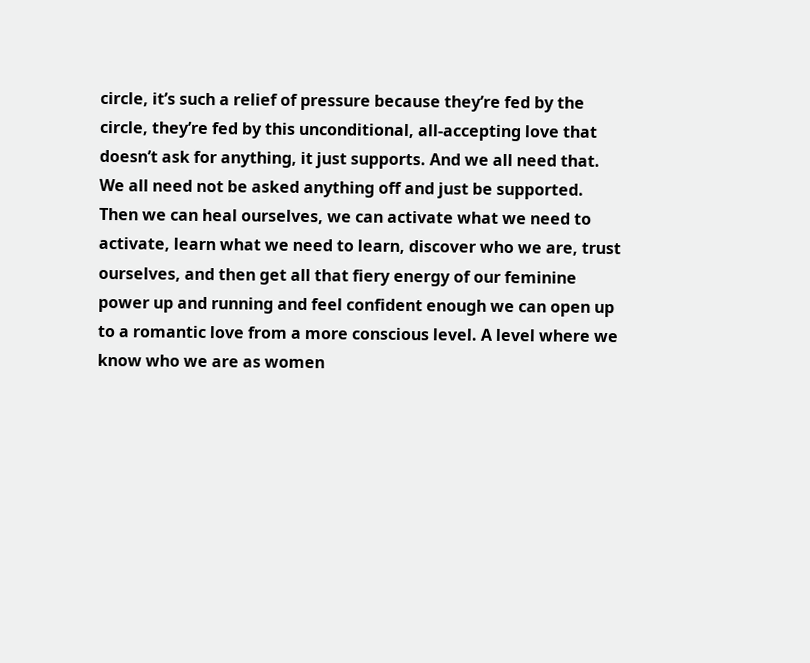circle, it’s such a relief of pressure because they’re fed by the circle, they’re fed by this unconditional, all-accepting love that doesn’t ask for anything, it just supports. And we all need that. We all need not be asked anything off and just be supported. Then we can heal ourselves, we can activate what we need to activate, learn what we need to learn, discover who we are, trust ourselves, and then get all that fiery energy of our feminine power up and running and feel confident enough we can open up to a romantic love from a more conscious level. A level where we know who we are as women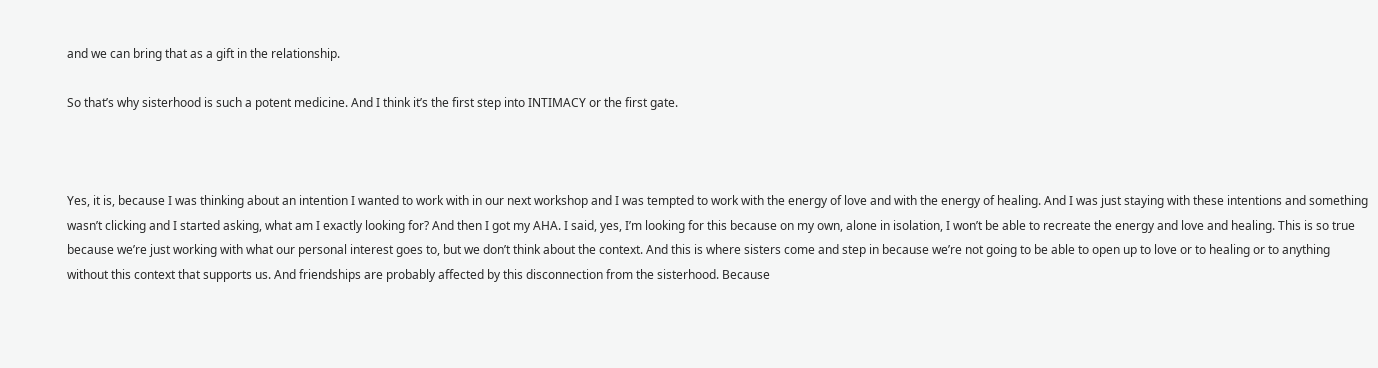and we can bring that as a gift in the relationship.

So that’s why sisterhood is such a potent medicine. And I think it’s the first step into INTIMACY or the first gate.



Yes, it is, because I was thinking about an intention I wanted to work with in our next workshop and I was tempted to work with the energy of love and with the energy of healing. And I was just staying with these intentions and something wasn’t clicking and I started asking, what am I exactly looking for? And then I got my AHA. I said, yes, I’m looking for this because on my own, alone in isolation, I won’t be able to recreate the energy and love and healing. This is so true because we’re just working with what our personal interest goes to, but we don’t think about the context. And this is where sisters come and step in because we’re not going to be able to open up to love or to healing or to anything without this context that supports us. And friendships are probably affected by this disconnection from the sisterhood. Because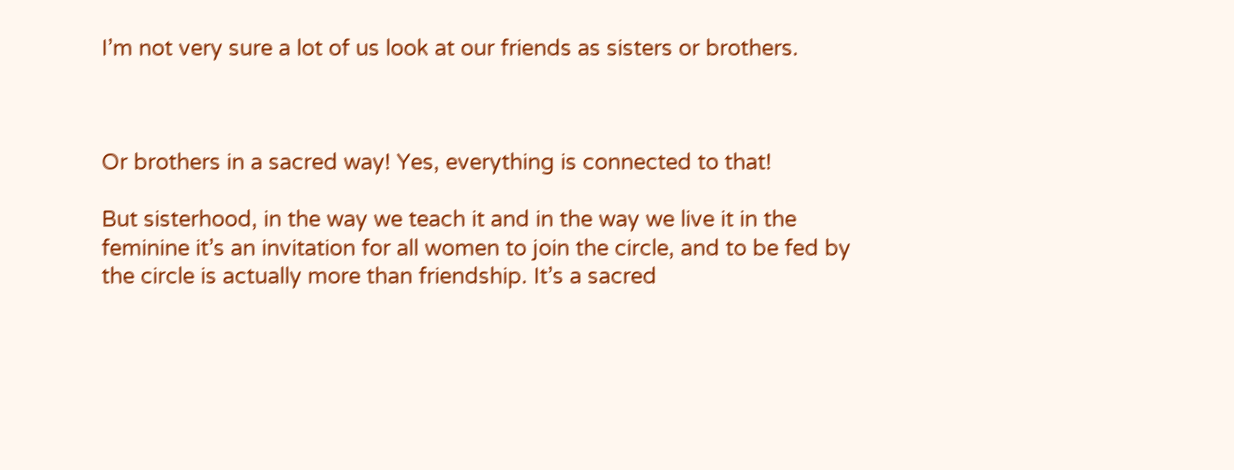I’m not very sure a lot of us look at our friends as sisters or brothers.



Or brothers in a sacred way! Yes, everything is connected to that!

But sisterhood, in the way we teach it and in the way we live it in the feminine it’s an invitation for all women to join the circle, and to be fed by the circle is actually more than friendship. It’s a sacred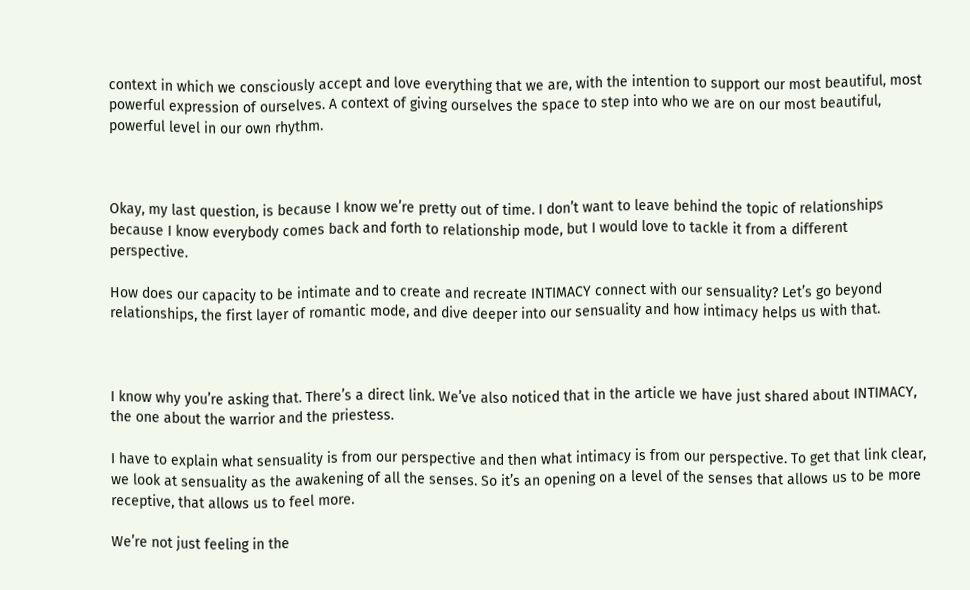context in which we consciously accept and love everything that we are, with the intention to support our most beautiful, most powerful expression of ourselves. A context of giving ourselves the space to step into who we are on our most beautiful, powerful level in our own rhythm.



Okay, my last question, is because I know we’re pretty out of time. I don’t want to leave behind the topic of relationships because I know everybody comes back and forth to relationship mode, but I would love to tackle it from a different perspective.

How does our capacity to be intimate and to create and recreate INTIMACY connect with our sensuality? Let’s go beyond relationships, the first layer of romantic mode, and dive deeper into our sensuality and how intimacy helps us with that.



I know why you’re asking that. There’s a direct link. We’ve also noticed that in the article we have just shared about INTIMACY, the one about the warrior and the priestess.

I have to explain what sensuality is from our perspective and then what intimacy is from our perspective. To get that link clear, we look at sensuality as the awakening of all the senses. So it’s an opening on a level of the senses that allows us to be more receptive, that allows us to feel more.

We’re not just feeling in the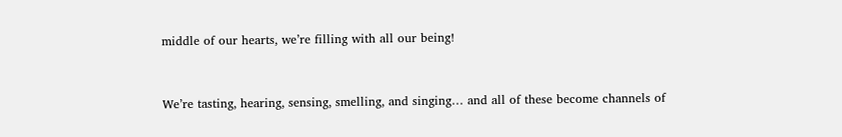middle of our hearts, we’re filling with all our being!


We’re tasting, hearing, sensing, smelling, and singing… and all of these become channels of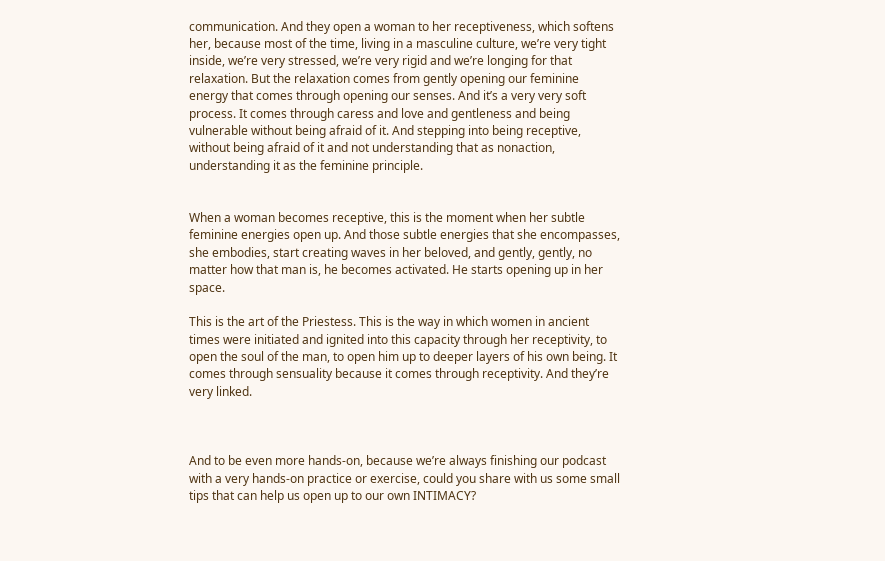communication. And they open a woman to her receptiveness, which softens her, because most of the time, living in a masculine culture, we’re very tight inside, we’re very stressed, we’re very rigid and we’re longing for that relaxation. But the relaxation comes from gently opening our feminine energy that comes through opening our senses. And it’s a very very soft process. It comes through caress and love and gentleness and being vulnerable without being afraid of it. And stepping into being receptive, without being afraid of it and not understanding that as nonaction, understanding it as the feminine principle.


When a woman becomes receptive, this is the moment when her subtle feminine energies open up. And those subtle energies that she encompasses, she embodies, start creating waves in her beloved, and gently, gently, no matter how that man is, he becomes activated. He starts opening up in her space.

This is the art of the Priestess. This is the way in which women in ancient times were initiated and ignited into this capacity through her receptivity, to open the soul of the man, to open him up to deeper layers of his own being. It comes through sensuality because it comes through receptivity. And they’re very linked.



And to be even more hands-on, because we’re always finishing our podcast with a very hands-on practice or exercise, could you share with us some small tips that can help us open up to our own INTIMACY?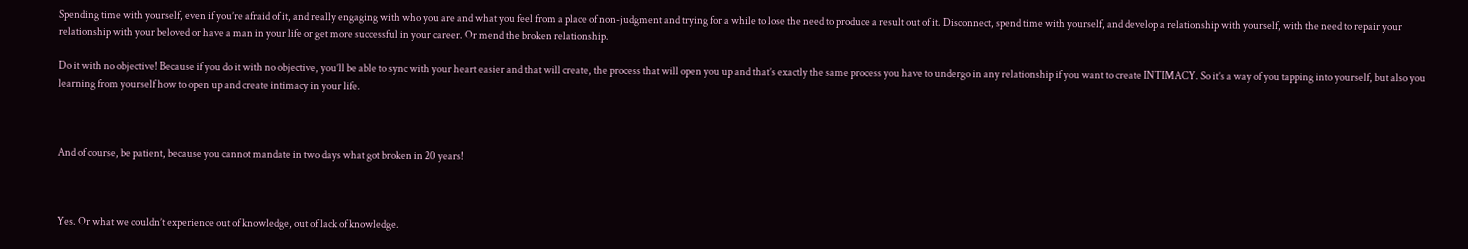Spending time with yourself, even if you’re afraid of it, and really engaging with who you are and what you feel from a place of non-judgment and trying for a while to lose the need to produce a result out of it. Disconnect, spend time with yourself, and develop a relationship with yourself, with the need to repair your relationship with your beloved or have a man in your life or get more successful in your career. Or mend the broken relationship.

Do it with no objective! Because if you do it with no objective, you’ll be able to sync with your heart easier and that will create, the process that will open you up and that’s exactly the same process you have to undergo in any relationship if you want to create INTIMACY. So it’s a way of you tapping into yourself, but also you learning from yourself how to open up and create intimacy in your life.



And of course, be patient, because you cannot mandate in two days what got broken in 20 years!



Yes. Or what we couldn’t experience out of knowledge, out of lack of knowledge.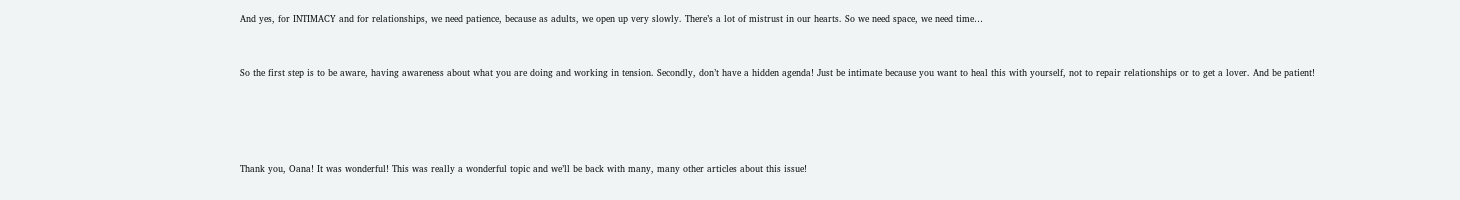And yes, for INTIMACY and for relationships, we need patience, because as adults, we open up very slowly. There’s a lot of mistrust in our hearts. So we need space, we need time…



So the first step is to be aware, having awareness about what you are doing and working in tension. Secondly, don’t have a hidden agenda! Just be intimate because you want to heal this with yourself, not to repair relationships or to get a lover. And be patient!






Thank you, Oana! It was wonderful! This was really a wonderful topic and we’ll be back with many, many other articles about this issue!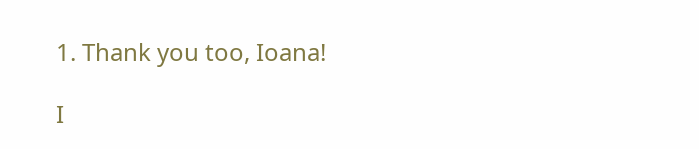1. Thank you too, Ioana!

I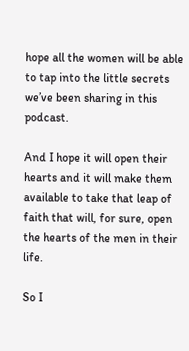hope all the women will be able to tap into the little secrets we’ve been sharing in this podcast.

And I hope it will open their hearts and it will make them available to take that leap of faith that will, for sure, open the hearts of the men in their life.

So I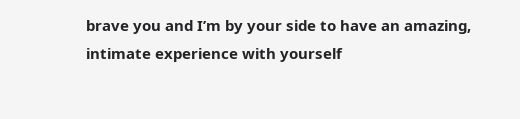brave you and I’m by your side to have an amazing, intimate experience with yourself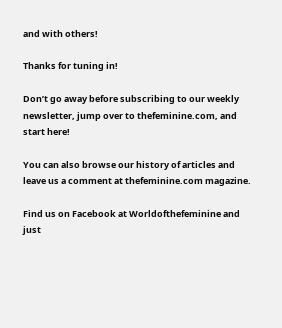and with others!

Thanks for tuning in!

Don’t go away before subscribing to our weekly newsletter, jump over to thefeminine.com, and start here!

You can also browse our history of articles and leave us a comment at thefeminine.com magazine.

Find us on Facebook at Worldofthefeminine and just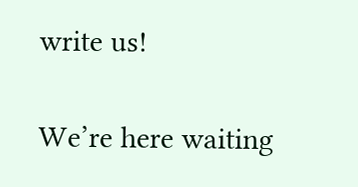write us!

We’re here waiting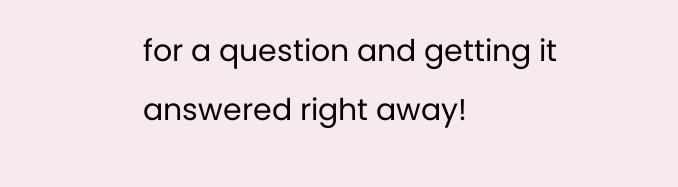for a question and getting it answered right away!